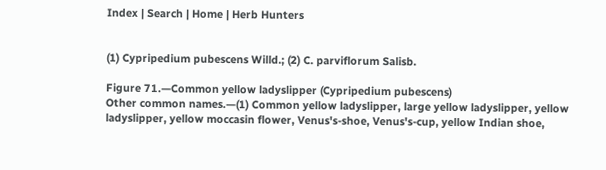Index | Search | Home | Herb Hunters


(1) Cypripedium pubescens Willd.; (2) C. parviflorum Salisb.

Figure 71.—Common yellow ladyslipper (Cypripedium pubescens)
Other common names.—(1) Common yellow ladyslipper, large yellow ladyslipper, yellow ladyslipper, yellow moccasin flower, Venus's-shoe, Venus's-cup, yellow Indian shoe,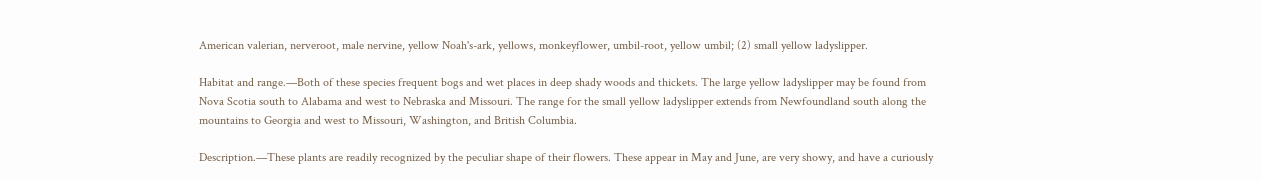American valerian, nerveroot, male nervine, yellow Noah's-ark, yellows, monkeyflower, umbil-root, yellow umbil; (2) small yellow ladyslipper.

Habitat and range.—Both of these species frequent bogs and wet places in deep shady woods and thickets. The large yellow ladyslipper may be found from Nova Scotia south to Alabama and west to Nebraska and Missouri. The range for the small yellow ladyslipper extends from Newfoundland south along the mountains to Georgia and west to Missouri, Washington, and British Columbia.

Description.—These plants are readily recognized by the peculiar shape of their flowers. These appear in May and June, are very showy, and have a curiously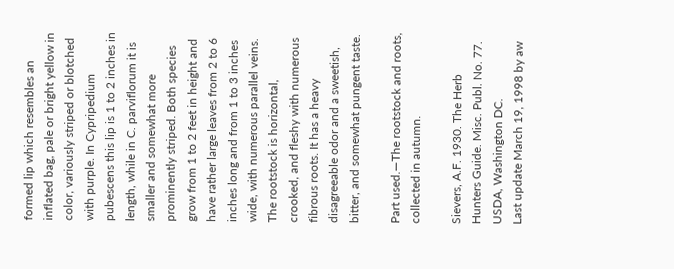formed lip which resembles an inflated bag, pale or bright yellow in color, variously striped or blotched with purple. In Cypripedium pubescens this lip is 1 to 2 inches in length, while in C. parviflorum it is smaller and somewhat more prominently striped. Both species grow from 1 to 2 feet in height and have rather large leaves from 2 to 6 inches long and from 1 to 3 inches wide, with numerous parallel veins. The rootstock is horizontal, crooked, and fleshy with numerous fibrous roots. It has a heavy disagreeable odor and a sweetish, bitter, and somewhat pungent taste.

Part used.—The rootstock and roots, collected in autumn.

Sievers, A.F. 1930. The Herb Hunters Guide. Misc. Publ. No. 77. USDA, Washington DC.
Last update March 19, 1998 by aw